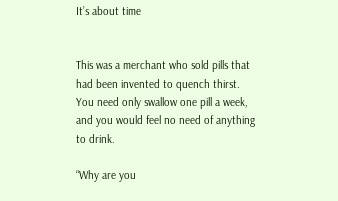It’s about time


This was a merchant who sold pills that had been invented to quench thirst. You need only swallow one pill a week, and you would feel no need of anything to drink.

“Why are you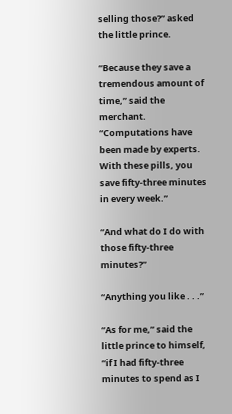selling those?” asked the little prince.

“Because they save a tremendous amount of time,” said the merchant. “Computations have been made by experts. With these pills, you save fifty-three minutes in every week.”

“And what do I do with those fifty-three minutes?”

“Anything you like . . .”

“As for me,” said the little prince to himself, “if I had fifty-three minutes to spend as I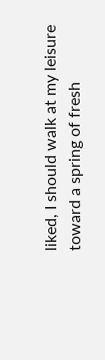liked, I should walk at my leisure toward a spring of fresh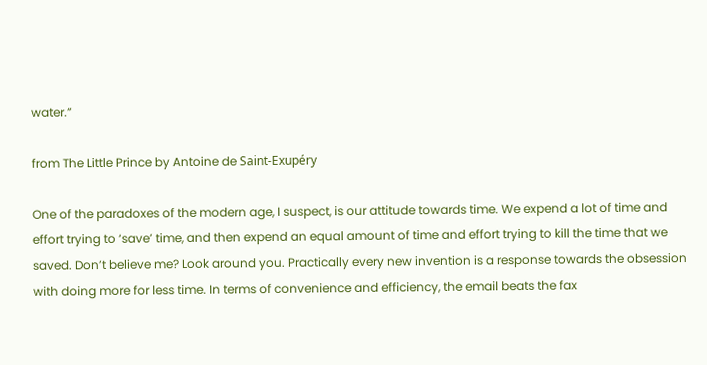water.”

from The Little Prince by Antoine de Saint-Exupéry

One of the paradoxes of the modern age, I suspect, is our attitude towards time. We expend a lot of time and effort trying to ‘save’ time, and then expend an equal amount of time and effort trying to kill the time that we saved. Don’t believe me? Look around you. Practically every new invention is a response towards the obsession with doing more for less time. In terms of convenience and efficiency, the email beats the fax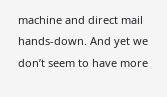machine and direct mail hands-down. And yet we don’t seem to have more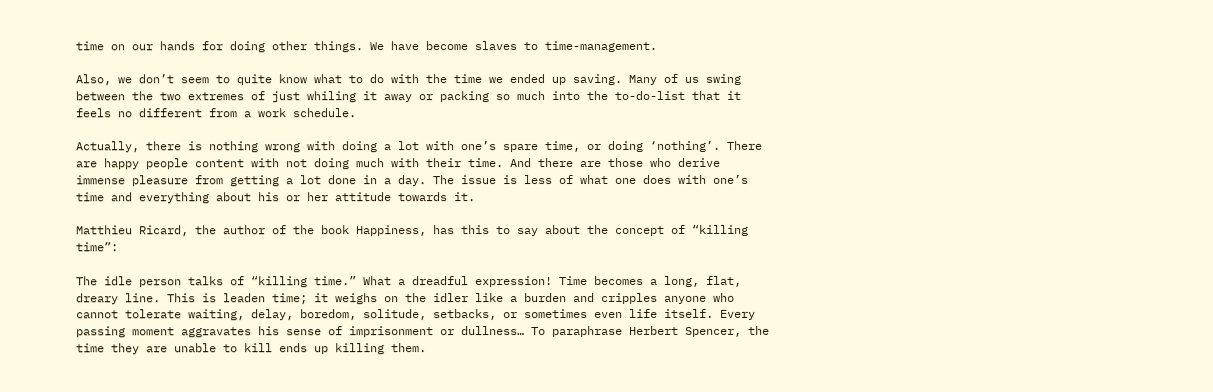time on our hands for doing other things. We have become slaves to time-management.

Also, we don’t seem to quite know what to do with the time we ended up saving. Many of us swing between the two extremes of just whiling it away or packing so much into the to-do-list that it feels no different from a work schedule.

Actually, there is nothing wrong with doing a lot with one’s spare time, or doing ‘nothing’. There are happy people content with not doing much with their time. And there are those who derive immense pleasure from getting a lot done in a day. The issue is less of what one does with one’s time and everything about his or her attitude towards it.

Matthieu Ricard, the author of the book Happiness, has this to say about the concept of “killing time”:

The idle person talks of “killing time.” What a dreadful expression! Time becomes a long, flat, dreary line. This is leaden time; it weighs on the idler like a burden and cripples anyone who cannot tolerate waiting, delay, boredom, solitude, setbacks, or sometimes even life itself. Every passing moment aggravates his sense of imprisonment or dullness… To paraphrase Herbert Spencer, the time they are unable to kill ends up killing them.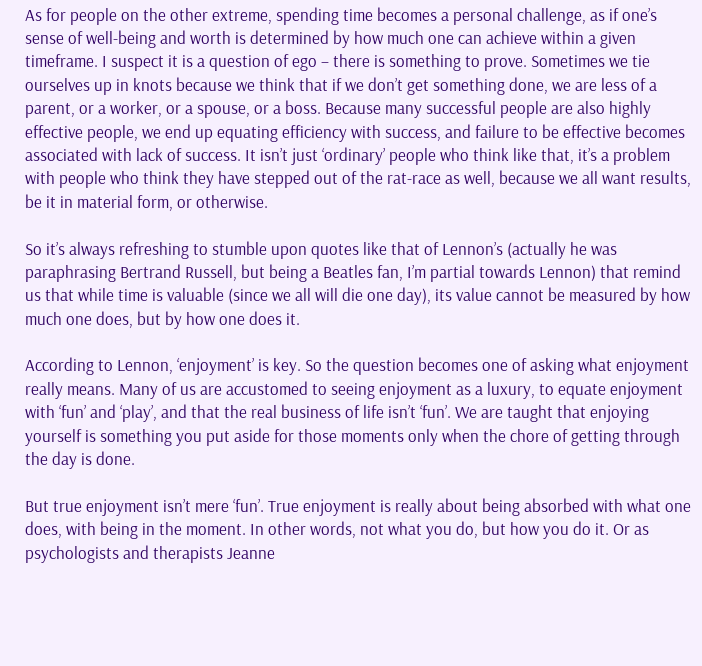As for people on the other extreme, spending time becomes a personal challenge, as if one’s sense of well-being and worth is determined by how much one can achieve within a given timeframe. I suspect it is a question of ego – there is something to prove. Sometimes we tie ourselves up in knots because we think that if we don’t get something done, we are less of a parent, or a worker, or a spouse, or a boss. Because many successful people are also highly effective people, we end up equating efficiency with success, and failure to be effective becomes associated with lack of success. It isn’t just ‘ordinary’ people who think like that, it’s a problem with people who think they have stepped out of the rat-race as well, because we all want results, be it in material form, or otherwise.

So it’s always refreshing to stumble upon quotes like that of Lennon’s (actually he was paraphrasing Bertrand Russell, but being a Beatles fan, I’m partial towards Lennon) that remind us that while time is valuable (since we all will die one day), its value cannot be measured by how much one does, but by how one does it.

According to Lennon, ‘enjoyment’ is key. So the question becomes one of asking what enjoyment really means. Many of us are accustomed to seeing enjoyment as a luxury, to equate enjoyment with ‘fun’ and ‘play’, and that the real business of life isn’t ‘fun’. We are taught that enjoying yourself is something you put aside for those moments only when the chore of getting through the day is done.

But true enjoyment isn’t mere ‘fun’. True enjoyment is really about being absorbed with what one does, with being in the moment. In other words, not what you do, but how you do it. Or as psychologists and therapists Jeanne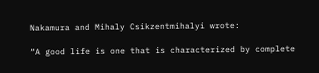Nakamura and Mihaly Csikzentmihalyi wrote:

“A good life is one that is characterized by complete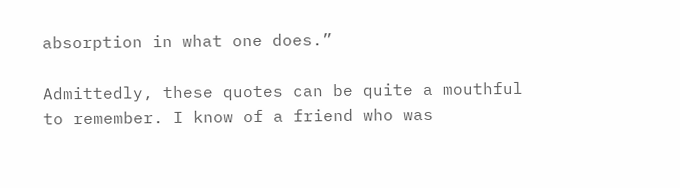absorption in what one does.”

Admittedly, these quotes can be quite a mouthful to remember. I know of a friend who was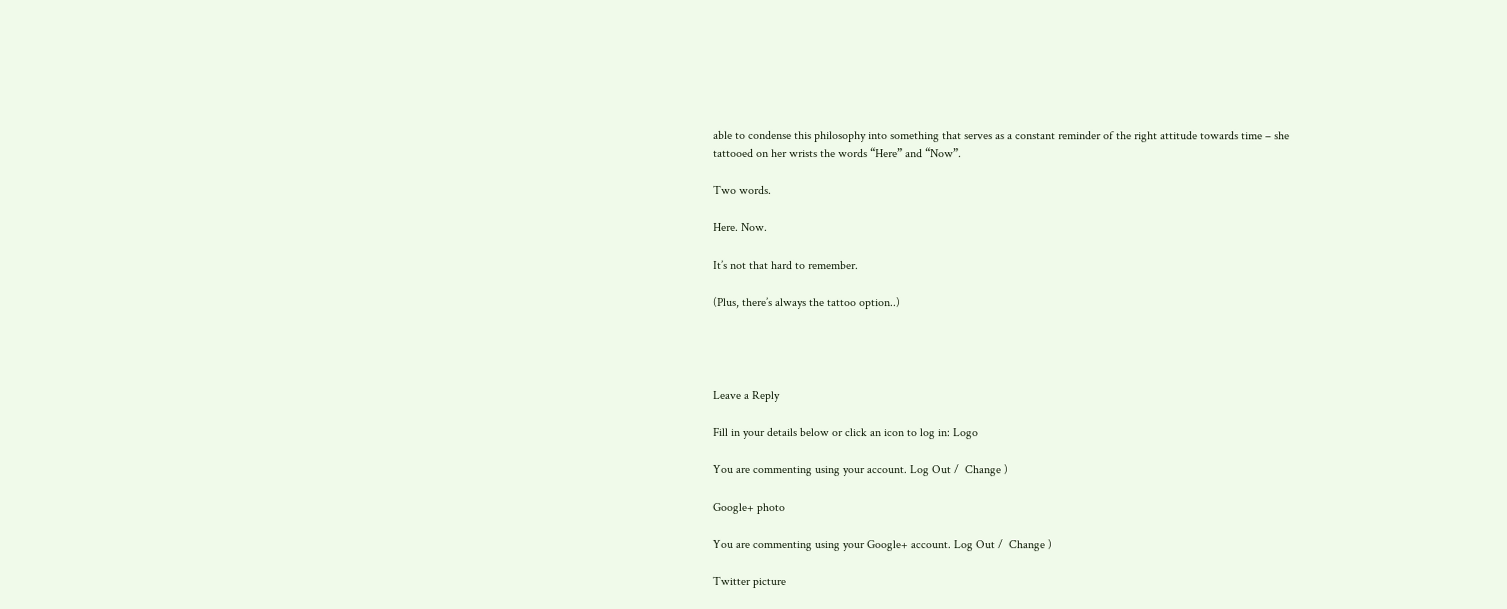able to condense this philosophy into something that serves as a constant reminder of the right attitude towards time – she tattooed on her wrists the words “Here” and “Now”.

Two words.

Here. Now.

It’s not that hard to remember.

(Plus, there’s always the tattoo option..)




Leave a Reply

Fill in your details below or click an icon to log in: Logo

You are commenting using your account. Log Out /  Change )

Google+ photo

You are commenting using your Google+ account. Log Out /  Change )

Twitter picture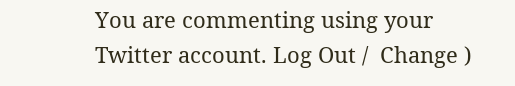You are commenting using your Twitter account. Log Out /  Change )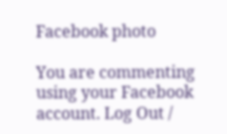Facebook photo

You are commenting using your Facebook account. Log Out /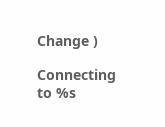Change )

Connecting to %s